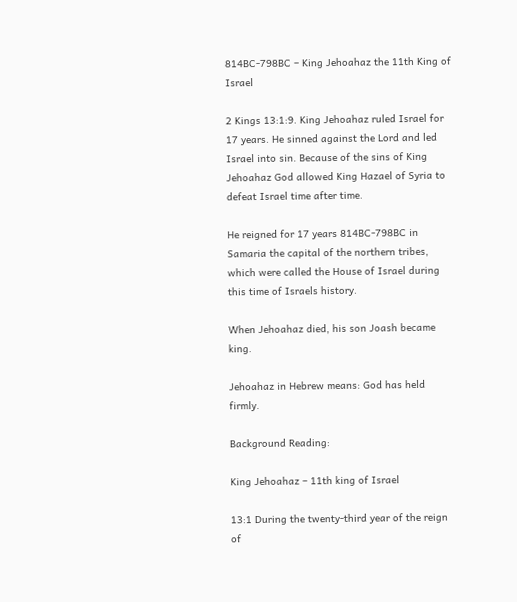814BC-798BC – King Jehoahaz the 11th King of Israel

2 Kings 13:1:9. King Jehoahaz ruled Israel for 17 years. He sinned against the Lord and led Israel into sin. Because of the sins of King Jehoahaz God allowed King Hazael of Syria to defeat Israel time after time.

He reigned for 17 years 814BC-798BC in Samaria the capital of the northern tribes, which were called the House of Israel during this time of Israels history.

When Jehoahaz died, his son Joash became king.

Jehoahaz in Hebrew means: God has held firmly.

Background Reading:

King Jehoahaz – 11th king of Israel

13:1 During the twenty-third year of the reign of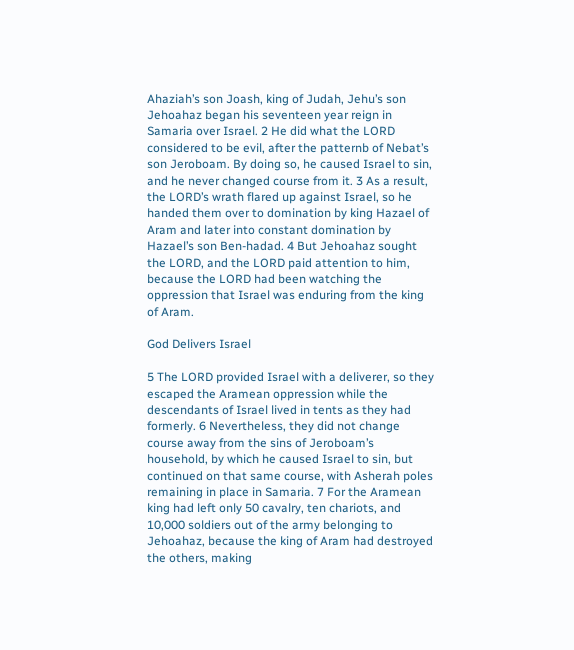Ahaziah’s son Joash, king of Judah, Jehu’s son Jehoahaz began his seventeen year reign in Samaria over Israel. 2 He did what the LORD considered to be evil, after the patternb of Nebat’s son Jeroboam. By doing so, he caused Israel to sin, and he never changed course from it. 3 As a result, the LORD’s wrath flared up against Israel, so he handed them over to domination by king Hazael of Aram and later into constant domination by Hazael’s son Ben-hadad. 4 But Jehoahaz sought the LORD, and the LORD paid attention to him, because the LORD had been watching the oppression that Israel was enduring from the king of Aram.

God Delivers Israel

5 The LORD provided Israel with a deliverer, so they escaped the Aramean oppression while the descendants of Israel lived in tents as they had formerly. 6 Nevertheless, they did not change course away from the sins of Jeroboam’s household, by which he caused Israel to sin, but continued on that same course, with Asherah poles remaining in place in Samaria. 7 For the Aramean king had left only 50 cavalry, ten chariots, and 10,000 soldiers out of the army belonging to Jehoahaz, because the king of Aram had destroyed the others, making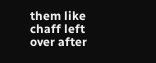them like chaff left over after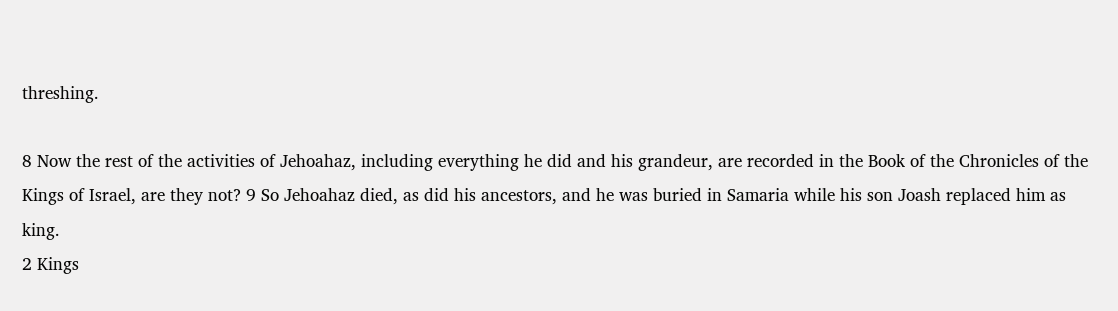threshing.

8 Now the rest of the activities of Jehoahaz, including everything he did and his grandeur, are recorded in the Book of the Chronicles of the Kings of Israel, are they not? 9 So Jehoahaz died, as did his ancestors, and he was buried in Samaria while his son Joash replaced him as king.
2 Kings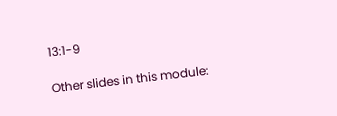13:1-9

Other slides in this module: